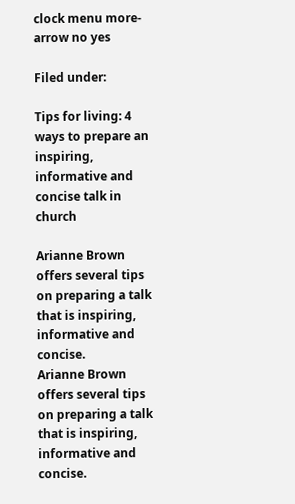clock menu more-arrow no yes

Filed under:

Tips for living: 4 ways to prepare an inspiring, informative and concise talk in church

Arianne Brown offers several tips on preparing a talk that is inspiring, informative and concise.
Arianne Brown offers several tips on preparing a talk that is inspiring, informative and concise.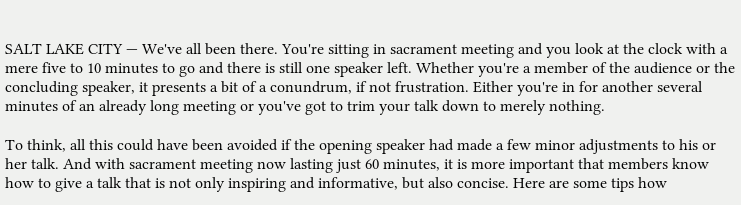SALT LAKE CITY — We've all been there. You're sitting in sacrament meeting and you look at the clock with a mere five to 10 minutes to go and there is still one speaker left. Whether you're a member of the audience or the concluding speaker, it presents a bit of a conundrum, if not frustration. Either you're in for another several minutes of an already long meeting or you've got to trim your talk down to merely nothing.

To think, all this could have been avoided if the opening speaker had made a few minor adjustments to his or her talk. And with sacrament meeting now lasting just 60 minutes, it is more important that members know how to give a talk that is not only inspiring and informative, but also concise. Here are some tips how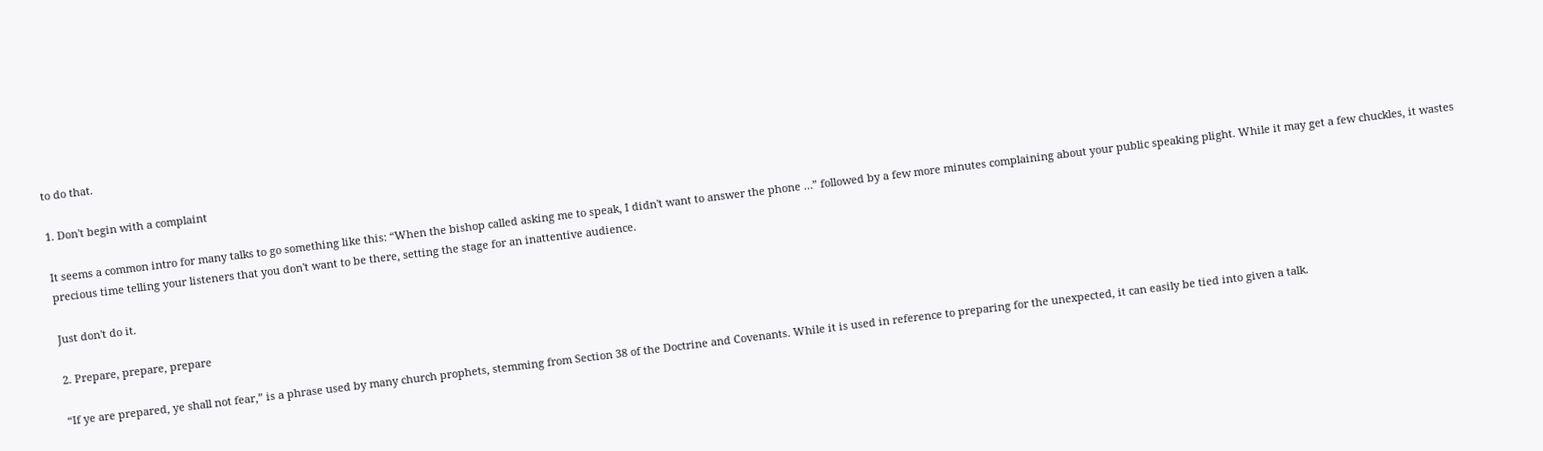to do that.

1. Don't begin with a complaint

It seems a common intro for many talks to go something like this: “When the bishop called asking me to speak, I didn't want to answer the phone …” followed by a few more minutes complaining about your public speaking plight. While it may get a few chuckles, it wastes precious time telling your listeners that you don't want to be there, setting the stage for an inattentive audience.

Just don't do it.

2. Prepare, prepare, prepare

“If ye are prepared, ye shall not fear,” is a phrase used by many church prophets, stemming from Section 38 of the Doctrine and Covenants. While it is used in reference to preparing for the unexpected, it can easily be tied into given a talk.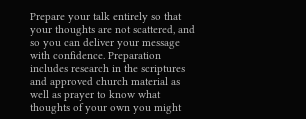Prepare your talk entirely so that your thoughts are not scattered, and so you can deliver your message with confidence. Preparation includes research in the scriptures and approved church material as well as prayer to know what thoughts of your own you might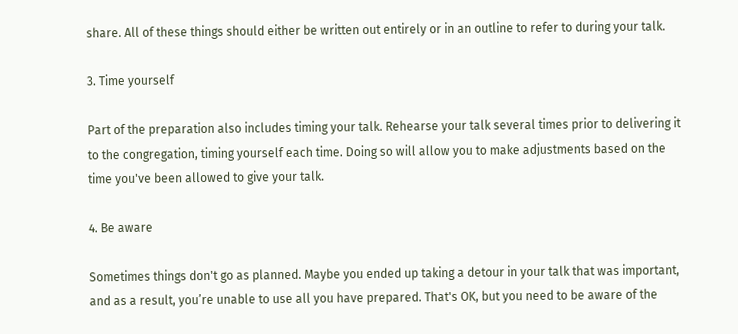share. All of these things should either be written out entirely or in an outline to refer to during your talk.

3. Time yourself

Part of the preparation also includes timing your talk. Rehearse your talk several times prior to delivering it to the congregation, timing yourself each time. Doing so will allow you to make adjustments based on the time you've been allowed to give your talk.

4. Be aware

Sometimes things don't go as planned. Maybe you ended up taking a detour in your talk that was important, and as a result, you’re unable to use all you have prepared. That's OK, but you need to be aware of the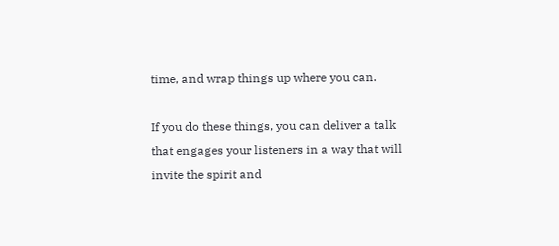time, and wrap things up where you can.

If you do these things, you can deliver a talk that engages your listeners in a way that will invite the spirit and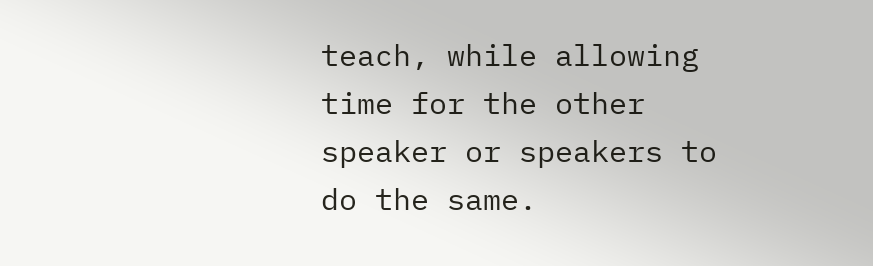teach, while allowing time for the other speaker or speakers to do the same.